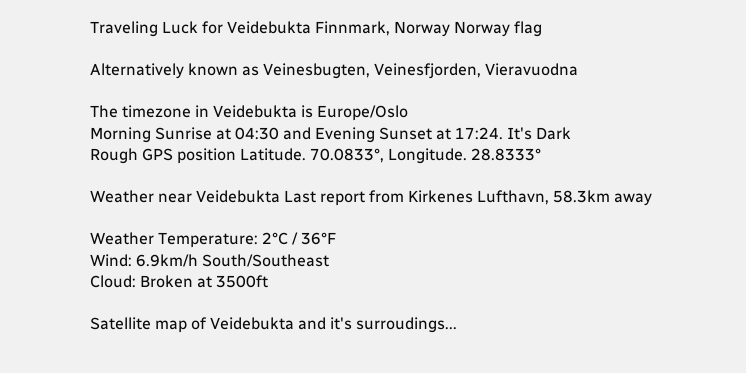Traveling Luck for Veidebukta Finnmark, Norway Norway flag

Alternatively known as Veinesbugten, Veinesfjorden, Vieravuodna

The timezone in Veidebukta is Europe/Oslo
Morning Sunrise at 04:30 and Evening Sunset at 17:24. It's Dark
Rough GPS position Latitude. 70.0833°, Longitude. 28.8333°

Weather near Veidebukta Last report from Kirkenes Lufthavn, 58.3km away

Weather Temperature: 2°C / 36°F
Wind: 6.9km/h South/Southeast
Cloud: Broken at 3500ft

Satellite map of Veidebukta and it's surroudings...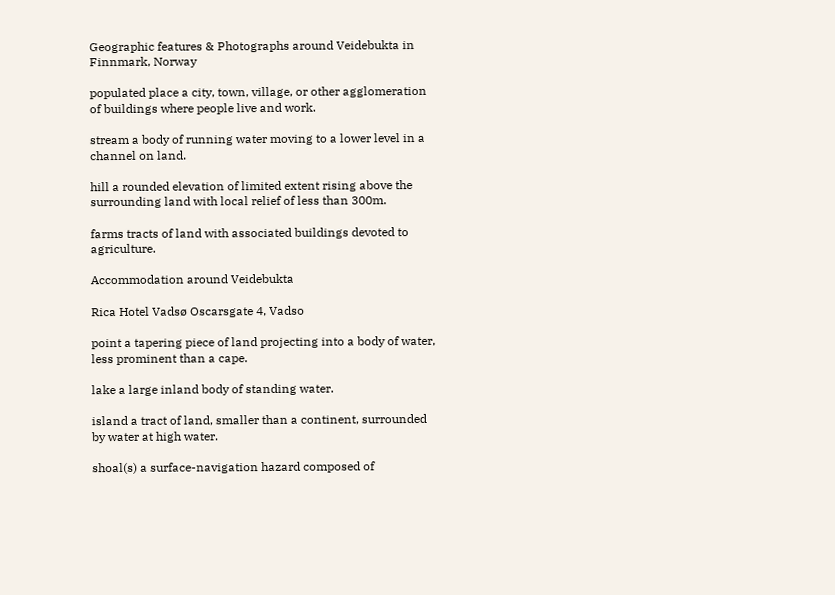Geographic features & Photographs around Veidebukta in Finnmark, Norway

populated place a city, town, village, or other agglomeration of buildings where people live and work.

stream a body of running water moving to a lower level in a channel on land.

hill a rounded elevation of limited extent rising above the surrounding land with local relief of less than 300m.

farms tracts of land with associated buildings devoted to agriculture.

Accommodation around Veidebukta

Rica Hotel Vadsø Oscarsgate 4, Vadso

point a tapering piece of land projecting into a body of water, less prominent than a cape.

lake a large inland body of standing water.

island a tract of land, smaller than a continent, surrounded by water at high water.

shoal(s) a surface-navigation hazard composed of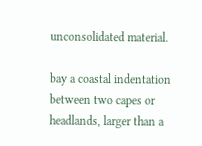unconsolidated material.

bay a coastal indentation between two capes or headlands, larger than a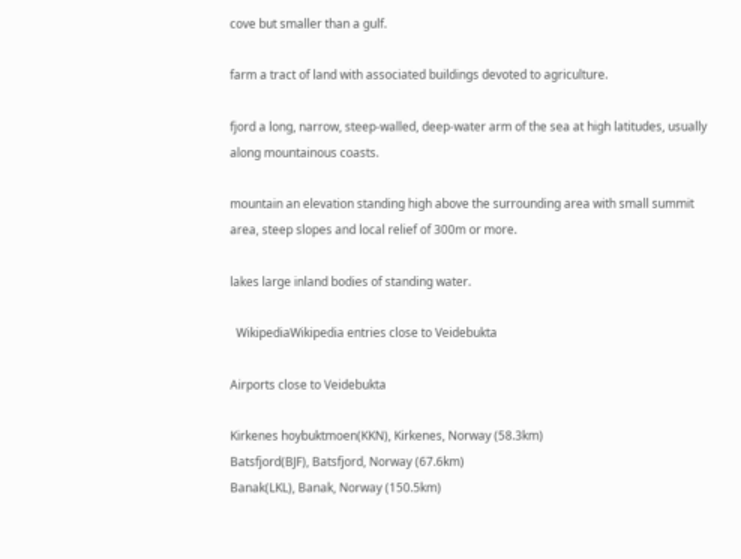cove but smaller than a gulf.

farm a tract of land with associated buildings devoted to agriculture.

fjord a long, narrow, steep-walled, deep-water arm of the sea at high latitudes, usually along mountainous coasts.

mountain an elevation standing high above the surrounding area with small summit area, steep slopes and local relief of 300m or more.

lakes large inland bodies of standing water.

  WikipediaWikipedia entries close to Veidebukta

Airports close to Veidebukta

Kirkenes hoybuktmoen(KKN), Kirkenes, Norway (58.3km)
Batsfjord(BJF), Batsfjord, Norway (67.6km)
Banak(LKL), Banak, Norway (150.5km)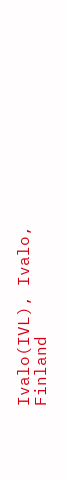Ivalo(IVL), Ivalo, Finland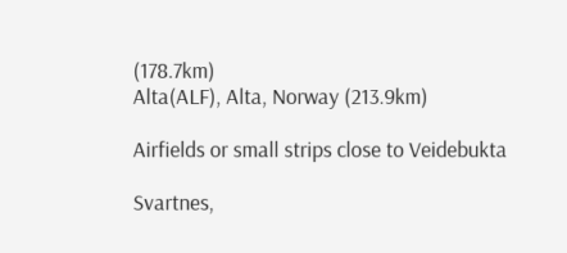(178.7km)
Alta(ALF), Alta, Norway (213.9km)

Airfields or small strips close to Veidebukta

Svartnes,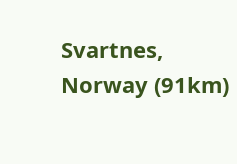Svartnes, Norway (91km)